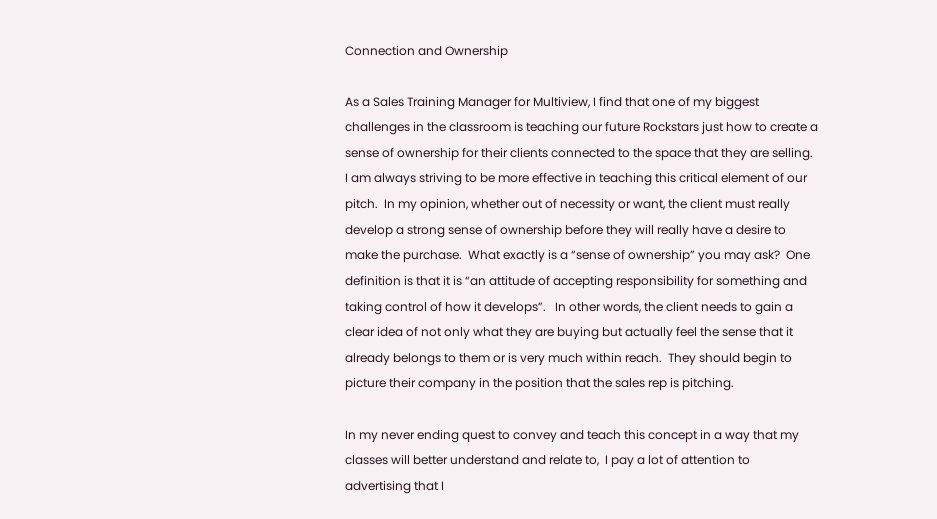Connection and Ownership

As a Sales Training Manager for Multiview, I find that one of my biggest challenges in the classroom is teaching our future Rockstars just how to create a sense of ownership for their clients connected to the space that they are selling.  I am always striving to be more effective in teaching this critical element of our pitch.  In my opinion, whether out of necessity or want, the client must really develop a strong sense of ownership before they will really have a desire to make the purchase.  What exactly is a “sense of ownership” you may ask?  One definition is that it is “an attitude of accepting responsibility for something and taking control of how it develops”.   In other words, the client needs to gain a clear idea of not only what they are buying but actually feel the sense that it already belongs to them or is very much within reach.  They should begin to picture their company in the position that the sales rep is pitching.

In my never ending quest to convey and teach this concept in a way that my classes will better understand and relate to,  I pay a lot of attention to advertising that I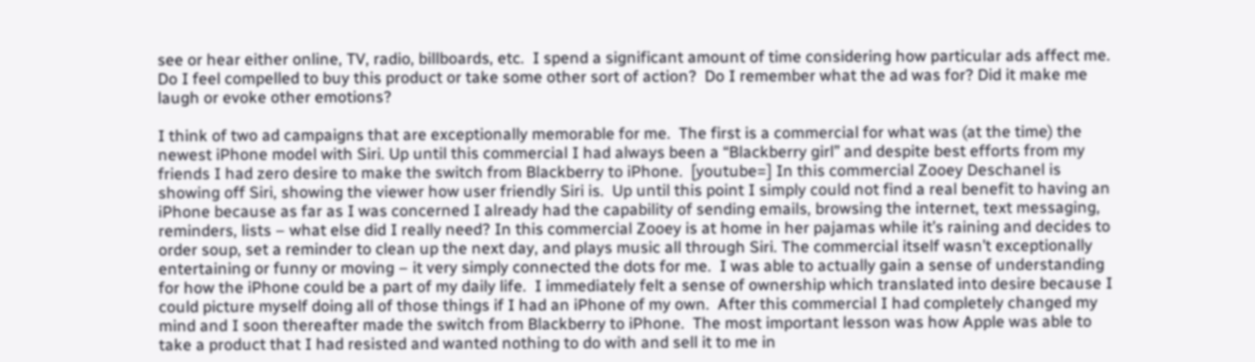see or hear either online, TV, radio, billboards, etc.  I spend a significant amount of time considering how particular ads affect me.  Do I feel compelled to buy this product or take some other sort of action?  Do I remember what the ad was for? Did it make me laugh or evoke other emotions?

I think of two ad campaigns that are exceptionally memorable for me.  The first is a commercial for what was (at the time) the newest iPhone model with Siri. Up until this commercial I had always been a “Blackberry girl” and despite best efforts from my friends I had zero desire to make the switch from Blackberry to iPhone.  [youtube=] In this commercial Zooey Deschanel is showing off Siri, showing the viewer how user friendly Siri is.  Up until this point I simply could not find a real benefit to having an iPhone because as far as I was concerned I already had the capability of sending emails, browsing the internet, text messaging, reminders, lists – what else did I really need? In this commercial Zooey is at home in her pajamas while it’s raining and decides to order soup, set a reminder to clean up the next day, and plays music all through Siri. The commercial itself wasn’t exceptionally entertaining or funny or moving – it very simply connected the dots for me.  I was able to actually gain a sense of understanding for how the iPhone could be a part of my daily life.  I immediately felt a sense of ownership which translated into desire because I could picture myself doing all of those things if I had an iPhone of my own.  After this commercial I had completely changed my mind and I soon thereafter made the switch from Blackberry to iPhone.  The most important lesson was how Apple was able to take a product that I had resisted and wanted nothing to do with and sell it to me in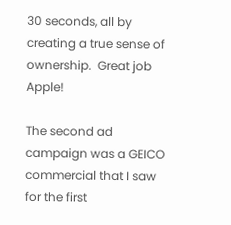30 seconds, all by creating a true sense of ownership.  Great job Apple!

The second ad campaign was a GEICO commercial that I saw for the first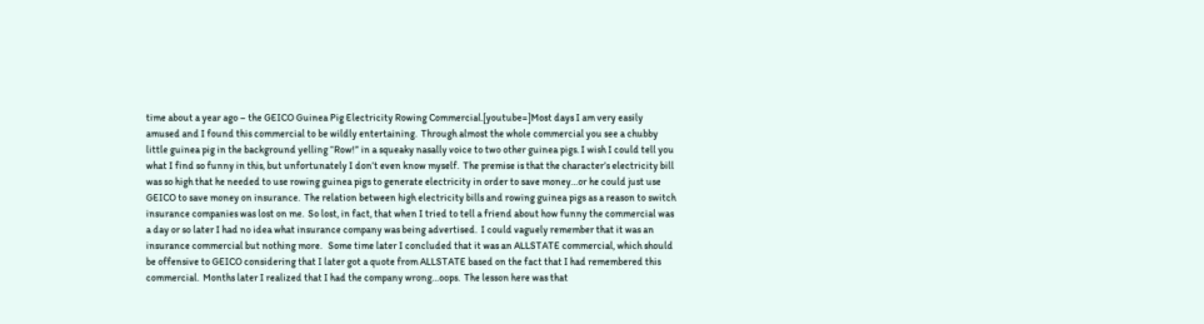time about a year ago – the GEICO Guinea Pig Electricity Rowing Commercial.[youtube=]Most days I am very easily amused and I found this commercial to be wildly entertaining.  Through almost the whole commercial you see a chubby little guinea pig in the background yelling “Row!” in a squeaky nasally voice to two other guinea pigs. I wish I could tell you what I find so funny in this, but unfortunately I don’t even know myself.  The premise is that the character’s electricity bill was so high that he needed to use rowing guinea pigs to generate electricity in order to save money…or he could just use GEICO to save money on insurance.  The relation between high electricity bills and rowing guinea pigs as a reason to switch insurance companies was lost on me.  So lost, in fact, that when I tried to tell a friend about how funny the commercial was a day or so later I had no idea what insurance company was being advertised.  I could vaguely remember that it was an insurance commercial but nothing more.   Some time later I concluded that it was an ALLSTATE commercial, which should be offensive to GEICO considering that I later got a quote from ALLSTATE based on the fact that I had remembered this commercial.  Months later I realized that I had the company wrong…oops.  The lesson here was that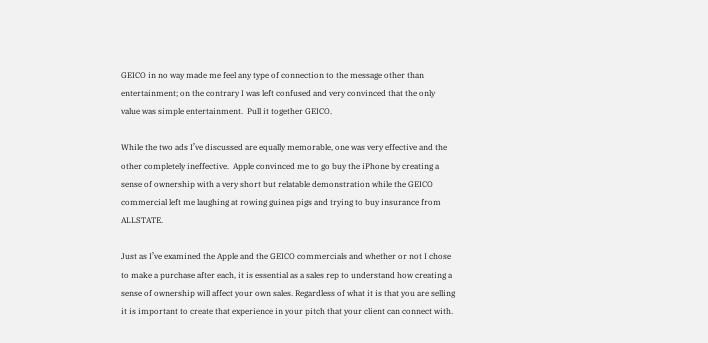GEICO in no way made me feel any type of connection to the message other than entertainment; on the contrary I was left confused and very convinced that the only value was simple entertainment.  Pull it together GEICO.

While the two ads I’ve discussed are equally memorable, one was very effective and the other completely ineffective.  Apple convinced me to go buy the iPhone by creating a sense of ownership with a very short but relatable demonstration while the GEICO commercial left me laughing at rowing guinea pigs and trying to buy insurance from ALLSTATE.

Just as I’ve examined the Apple and the GEICO commercials and whether or not I chose to make a purchase after each, it is essential as a sales rep to understand how creating a sense of ownership will affect your own sales. Regardless of what it is that you are selling it is important to create that experience in your pitch that your client can connect with.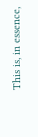This is, in essence,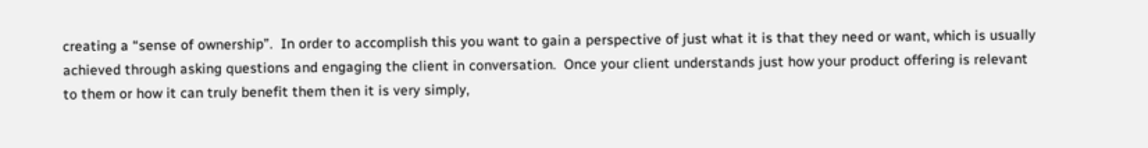creating a “sense of ownership”.  In order to accomplish this you want to gain a perspective of just what it is that they need or want, which is usually achieved through asking questions and engaging the client in conversation.  Once your client understands just how your product offering is relevant to them or how it can truly benefit them then it is very simply,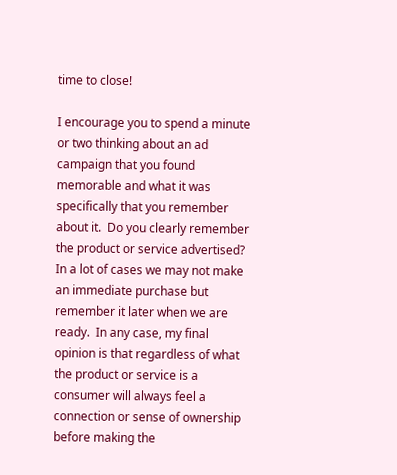time to close!

I encourage you to spend a minute or two thinking about an ad campaign that you found memorable and what it was specifically that you remember about it.  Do you clearly remember the product or service advertised?  In a lot of cases we may not make an immediate purchase but remember it later when we are ready.  In any case, my final opinion is that regardless of what the product or service is a consumer will always feel a connection or sense of ownership before making the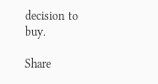decision to buy.

Share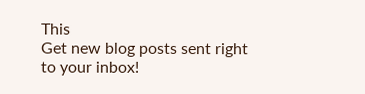This
Get new blog posts sent right to your inbox!